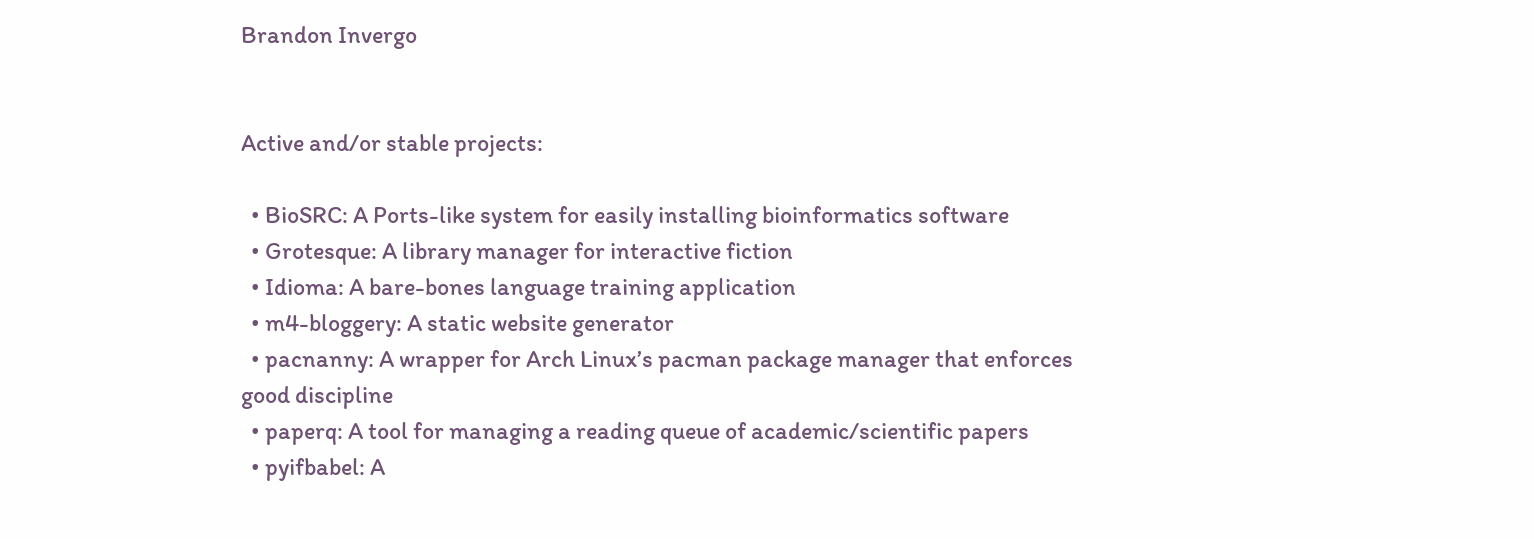Brandon Invergo


Active and/or stable projects:

  • BioSRC: A Ports-like system for easily installing bioinformatics software
  • Grotesque: A library manager for interactive fiction
  • Idioma: A bare-bones language training application
  • m4-bloggery: A static website generator
  • pacnanny: A wrapper for Arch Linux’s pacman package manager that enforces good discipline
  • paperq: A tool for managing a reading queue of academic/scientific papers
  • pyifbabel: A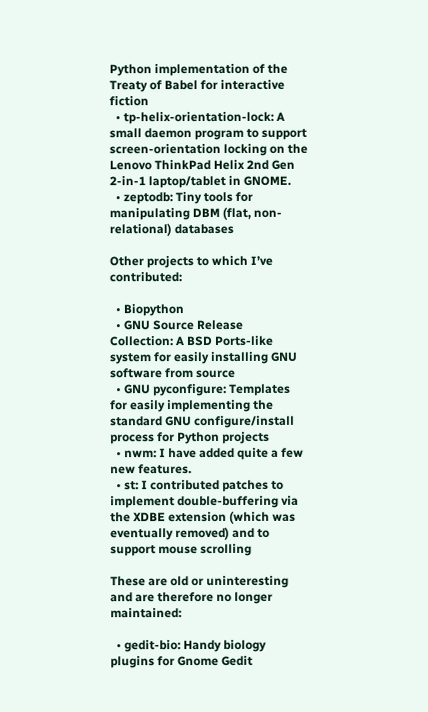Python implementation of the Treaty of Babel for interactive fiction
  • tp-helix-orientation-lock: A small daemon program to support screen-orientation locking on the Lenovo ThinkPad Helix 2nd Gen 2-in-1 laptop/tablet in GNOME.
  • zeptodb: Tiny tools for manipulating DBM (flat, non-relational) databases

Other projects to which I’ve contributed:

  • Biopython
  • GNU Source Release Collection: A BSD Ports-like system for easily installing GNU software from source
  • GNU pyconfigure: Templates for easily implementing the standard GNU configure/install process for Python projects
  • nwm: I have added quite a few new features.
  • st: I contributed patches to implement double-buffering via the XDBE extension (which was eventually removed) and to support mouse scrolling

These are old or uninteresting and are therefore no longer maintained:

  • gedit-bio: Handy biology plugins for Gnome Gedit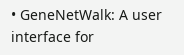• GeneNetWalk: A user interface for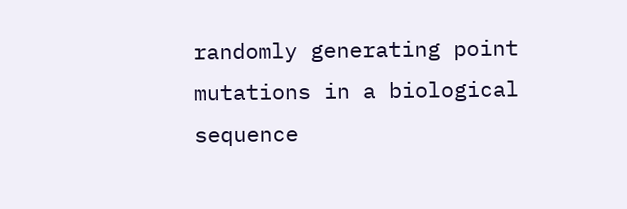randomly generating point mutations in a biological sequence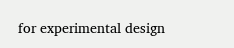for experimental design